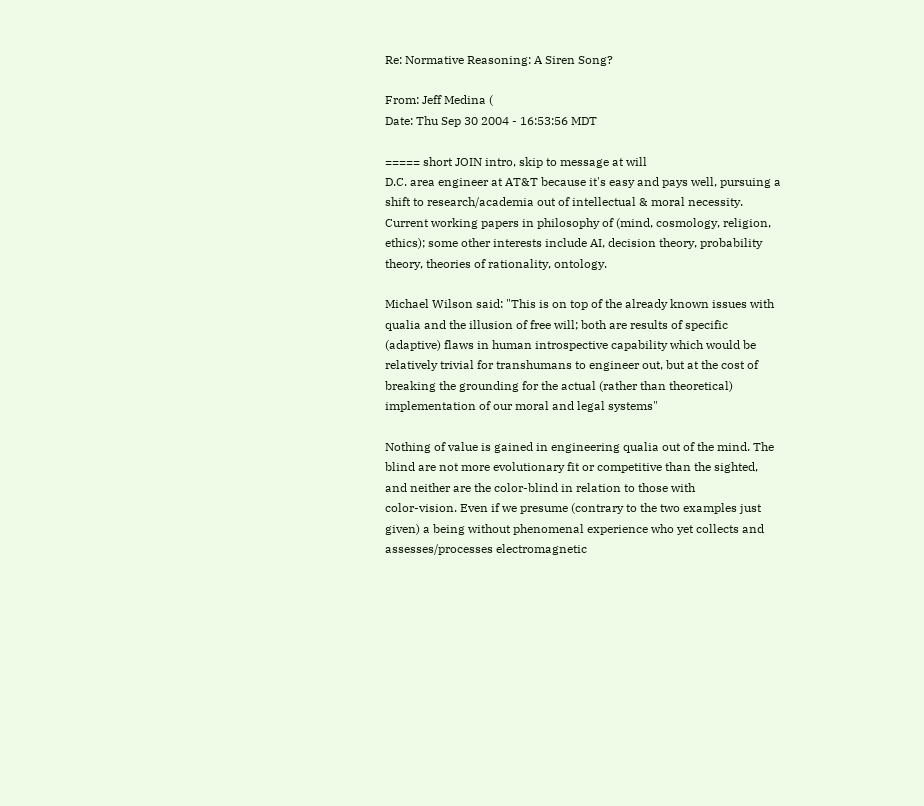Re: Normative Reasoning: A Siren Song?

From: Jeff Medina (
Date: Thu Sep 30 2004 - 16:53:56 MDT

===== short JOIN intro, skip to message at will
D.C. area engineer at AT&T because it's easy and pays well, pursuing a
shift to research/academia out of intellectual & moral necessity.
Current working papers in philosophy of (mind, cosmology, religion,
ethics); some other interests include AI, decision theory, probability
theory, theories of rationality, ontology.

Michael Wilson said: "This is on top of the already known issues with
qualia and the illusion of free will; both are results of specific
(adaptive) flaws in human introspective capability which would be
relatively trivial for transhumans to engineer out, but at the cost of
breaking the grounding for the actual (rather than theoretical)
implementation of our moral and legal systems"

Nothing of value is gained in engineering qualia out of the mind. The
blind are not more evolutionary fit or competitive than the sighted,
and neither are the color-blind in relation to those with
color-vision. Even if we presume (contrary to the two examples just
given) a being without phenomenal experience who yet collects and
assesses/processes electromagnetic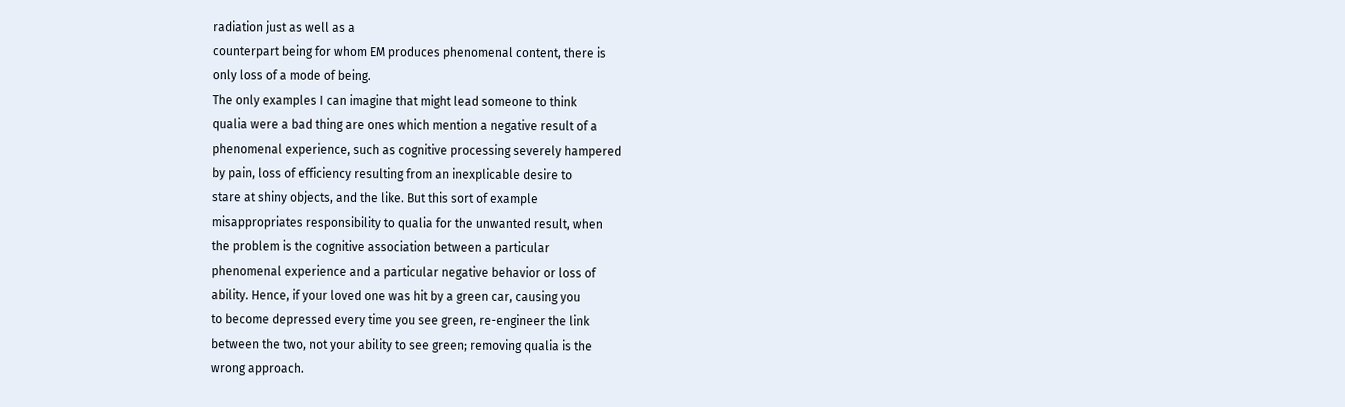radiation just as well as a
counterpart being for whom EM produces phenomenal content, there is
only loss of a mode of being.
The only examples I can imagine that might lead someone to think
qualia were a bad thing are ones which mention a negative result of a
phenomenal experience, such as cognitive processing severely hampered
by pain, loss of efficiency resulting from an inexplicable desire to
stare at shiny objects, and the like. But this sort of example
misappropriates responsibility to qualia for the unwanted result, when
the problem is the cognitive association between a particular
phenomenal experience and a particular negative behavior or loss of
ability. Hence, if your loved one was hit by a green car, causing you
to become depressed every time you see green, re-engineer the link
between the two, not your ability to see green; removing qualia is the
wrong approach.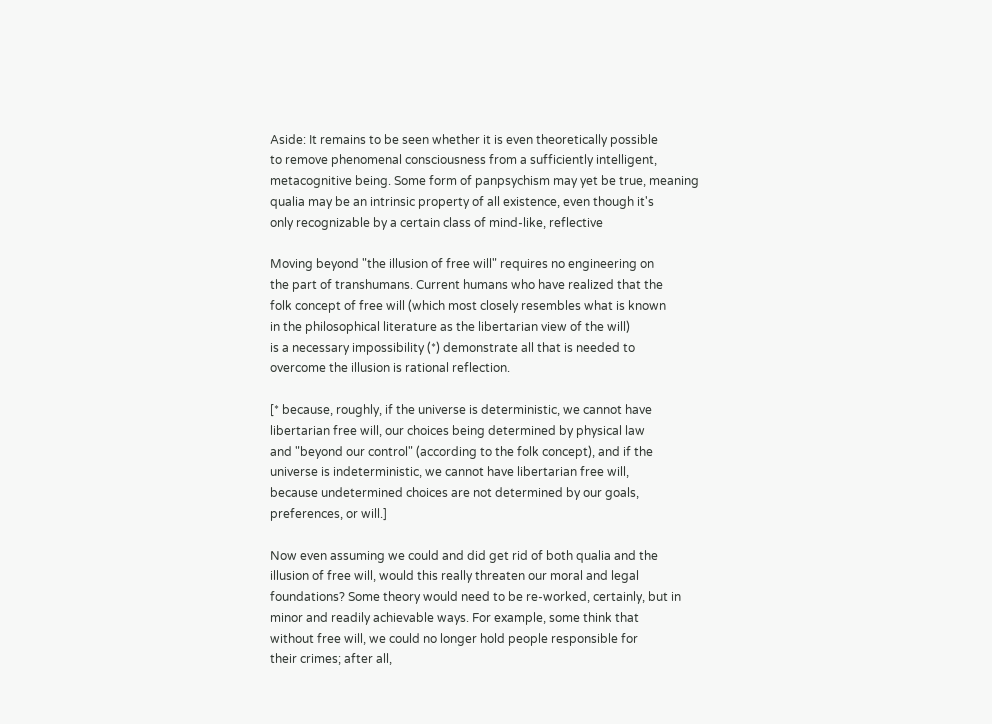Aside: It remains to be seen whether it is even theoretically possible
to remove phenomenal consciousness from a sufficiently intelligent,
metacognitive being. Some form of panpsychism may yet be true, meaning
qualia may be an intrinsic property of all existence, even though it's
only recognizable by a certain class of mind-like, reflective

Moving beyond "the illusion of free will" requires no engineering on
the part of transhumans. Current humans who have realized that the
folk concept of free will (which most closely resembles what is known
in the philosophical literature as the libertarian view of the will)
is a necessary impossibility (*) demonstrate all that is needed to
overcome the illusion is rational reflection.

[* because, roughly, if the universe is deterministic, we cannot have
libertarian free will, our choices being determined by physical law
and "beyond our control" (according to the folk concept), and if the
universe is indeterministic, we cannot have libertarian free will,
because undetermined choices are not determined by our goals,
preferences, or will.]

Now even assuming we could and did get rid of both qualia and the
illusion of free will, would this really threaten our moral and legal
foundations? Some theory would need to be re-worked, certainly, but in
minor and readily achievable ways. For example, some think that
without free will, we could no longer hold people responsible for
their crimes; after all,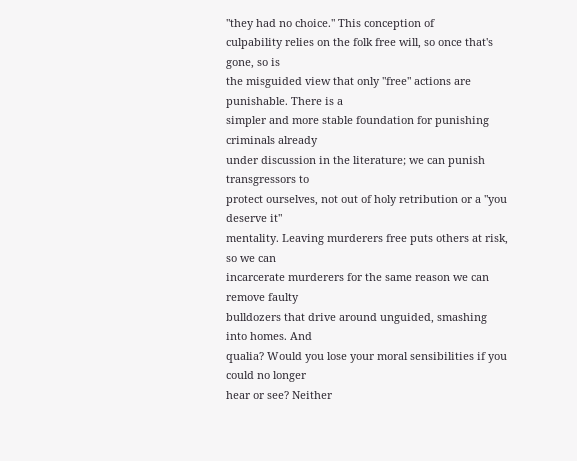"they had no choice." This conception of
culpability relies on the folk free will, so once that's gone, so is
the misguided view that only "free" actions are punishable. There is a
simpler and more stable foundation for punishing criminals already
under discussion in the literature; we can punish transgressors to
protect ourselves, not out of holy retribution or a "you deserve it"
mentality. Leaving murderers free puts others at risk, so we can
incarcerate murderers for the same reason we can remove faulty
bulldozers that drive around unguided, smashing into homes. And
qualia? Would you lose your moral sensibilities if you could no longer
hear or see? Neither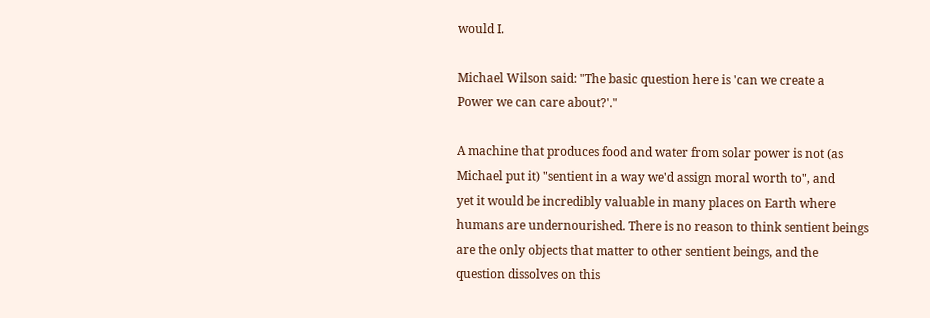would I.

Michael Wilson said: "The basic question here is 'can we create a
Power we can care about?'."

A machine that produces food and water from solar power is not (as
Michael put it) "sentient in a way we'd assign moral worth to", and
yet it would be incredibly valuable in many places on Earth where
humans are undernourished. There is no reason to think sentient beings
are the only objects that matter to other sentient beings, and the
question dissolves on this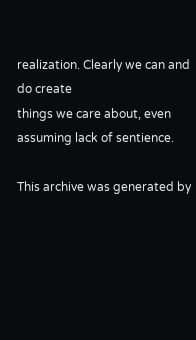realization. Clearly we can and do create
things we care about, even assuming lack of sentience.

This archive was generated by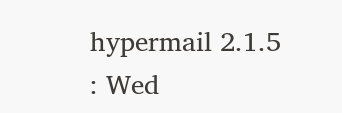hypermail 2.1.5 : Wed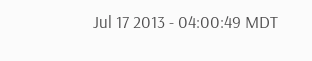Jul 17 2013 - 04:00:49 MDT